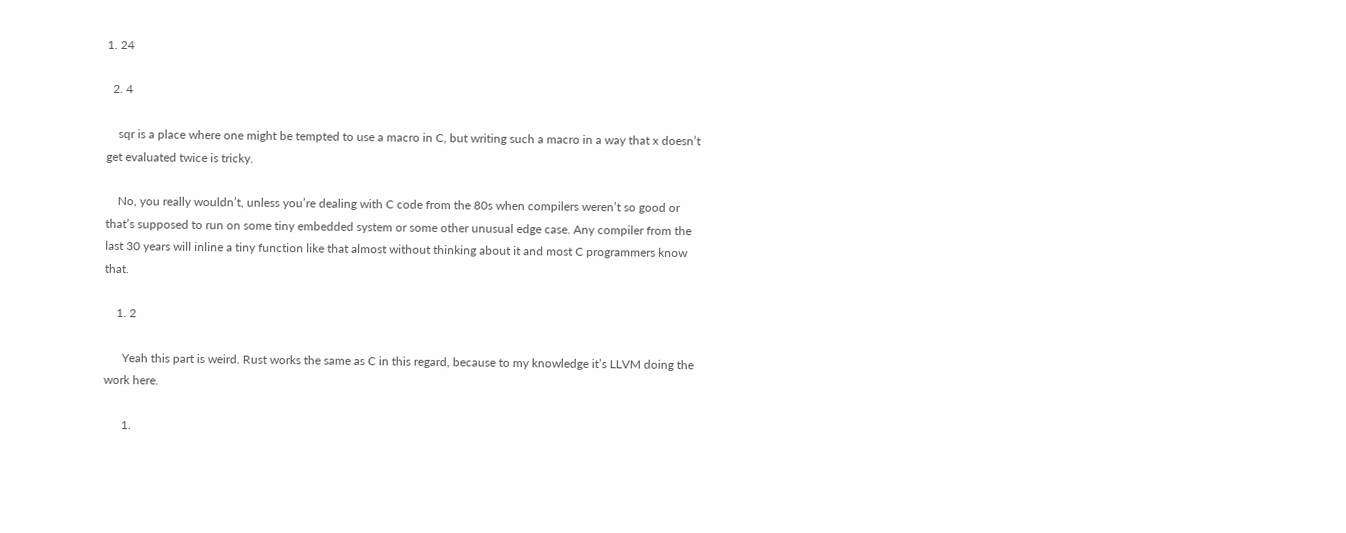1. 24

  2. 4

    sqr is a place where one might be tempted to use a macro in C, but writing such a macro in a way that x doesn’t get evaluated twice is tricky.

    No, you really wouldn’t, unless you’re dealing with C code from the 80s when compilers weren’t so good or that’s supposed to run on some tiny embedded system or some other unusual edge case. Any compiler from the last 30 years will inline a tiny function like that almost without thinking about it and most C programmers know that.

    1. 2

      Yeah this part is weird. Rust works the same as C in this regard, because to my knowledge it’s LLVM doing the work here.

      1.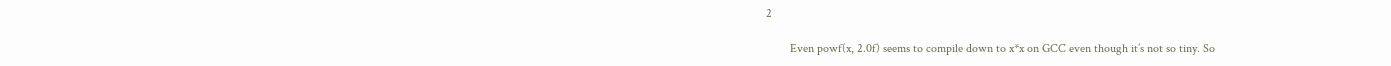2

        Even powf(x, 2.0f) seems to compile down to x*x on GCC even though it’s not so tiny. So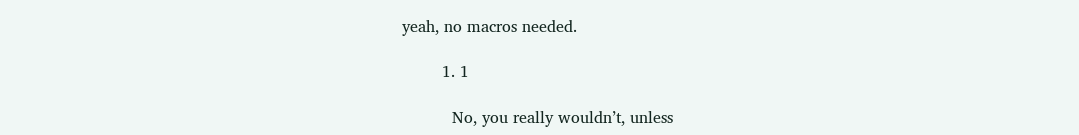yeah, no macros needed.

        1. 1

          No, you really wouldn’t, unless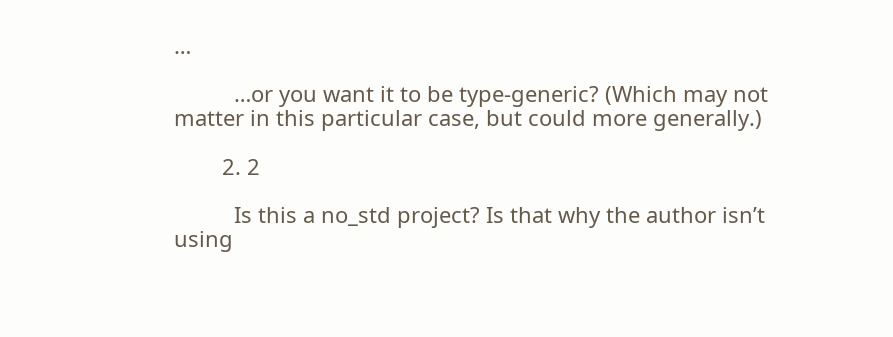…

          …or you want it to be type-generic? (Which may not matter in this particular case, but could more generally.)

        2. 2

          Is this a no_std project? Is that why the author isn’t using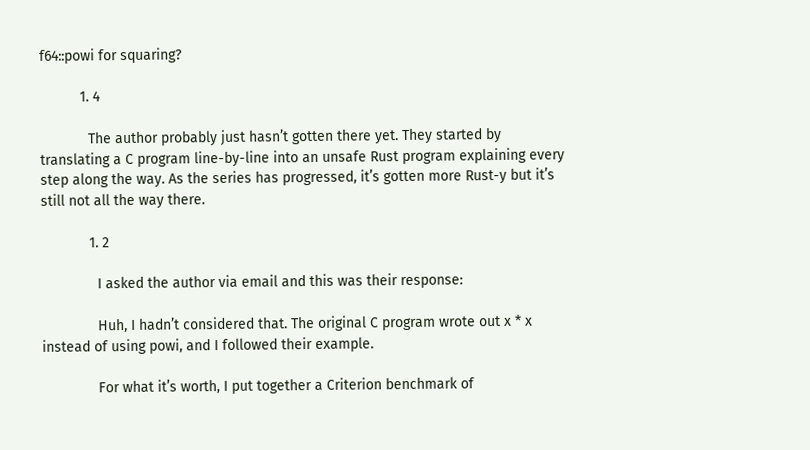f64::powi for squaring?

          1. 4

            The author probably just hasn’t gotten there yet. They started by translating a C program line-by-line into an unsafe Rust program explaining every step along the way. As the series has progressed, it’s gotten more Rust-y but it’s still not all the way there.

            1. 2

              I asked the author via email and this was their response:

              Huh, I hadn’t considered that. The original C program wrote out x * x instead of using powi, and I followed their example.

              For what it’s worth, I put together a Criterion benchmark of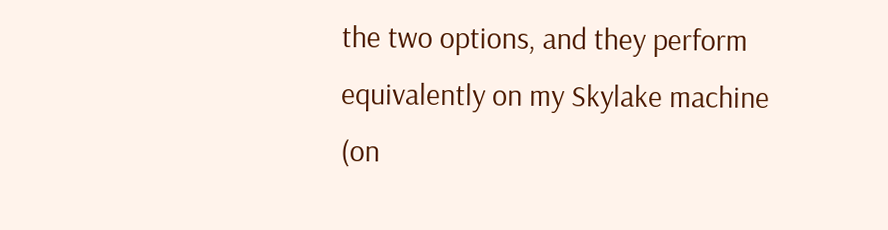the two options, and they perform equivalently on my Skylake machine (on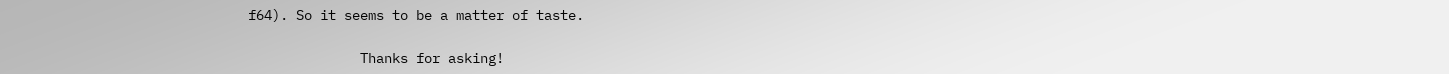f64). So it seems to be a matter of taste.

              Thanks for asking!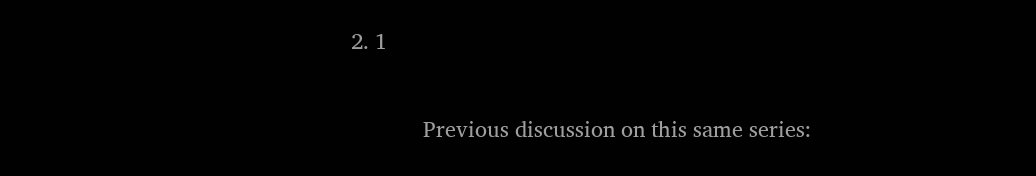2. 1

            Previous discussion on this same series: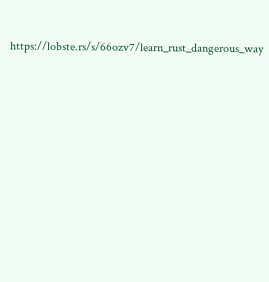https://lobste.rs/s/66ozv7/learn_rust_dangerous_way